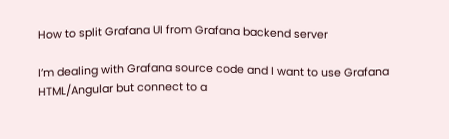How to split Grafana UI from Grafana backend server

I’m dealing with Grafana source code and I want to use Grafana HTML/Angular but connect to a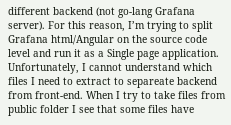different backend (not go-lang Grafana server). For this reason, I’m trying to split Grafana html/Angular on the source code level and run it as a Single page application. Unfortunately, I cannot understand which files I need to extract to separeate backend from front-end. When I try to take files from public folder I see that some files have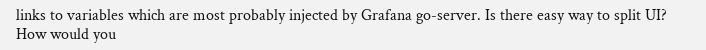links to variables which are most probably injected by Grafana go-server. Is there easy way to split UI? How would you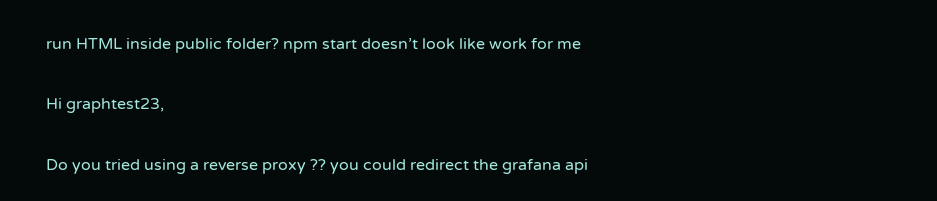run HTML inside public folder? npm start doesn’t look like work for me

Hi graphtest23,

Do you tried using a reverse proxy ?? you could redirect the grafana api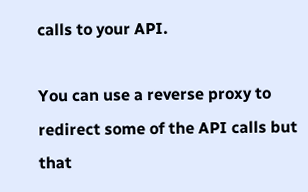calls to your API.

You can use a reverse proxy to redirect some of the API calls but that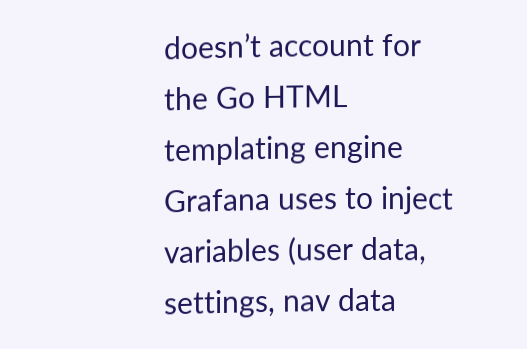doesn’t account for the Go HTML templating engine Grafana uses to inject variables (user data, settings, nav data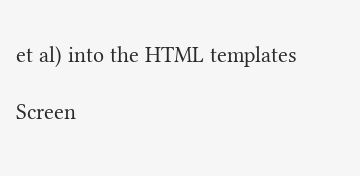et al) into the HTML templates

Screen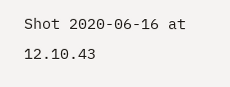Shot 2020-06-16 at 12.10.43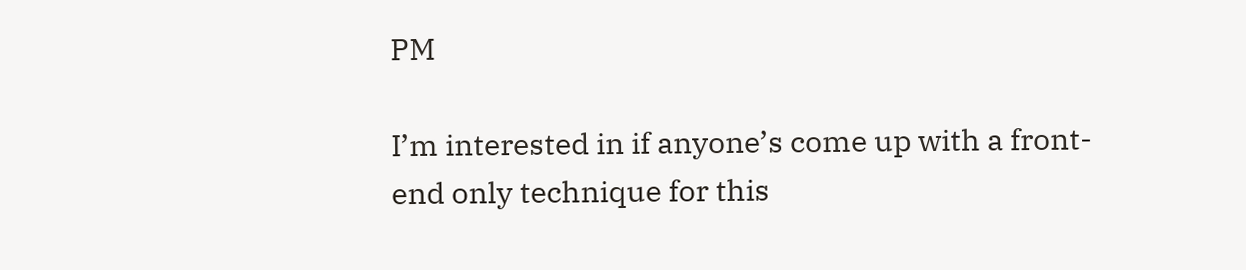PM

I’m interested in if anyone’s come up with a front-end only technique for this